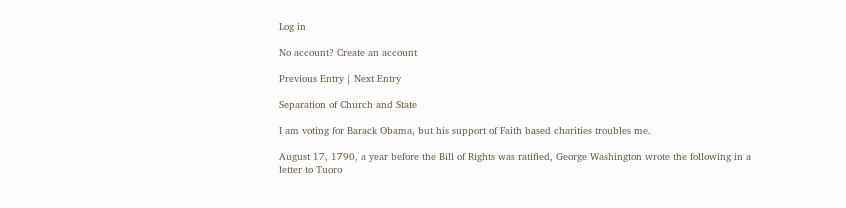Log in

No account? Create an account

Previous Entry | Next Entry

Separation of Church and State

I am voting for Barack Obama, but his support of Faith based charities troubles me.

August 17, 1790, a year before the Bill of Rights was ratified, George Washington wrote the following in a letter to Tuoro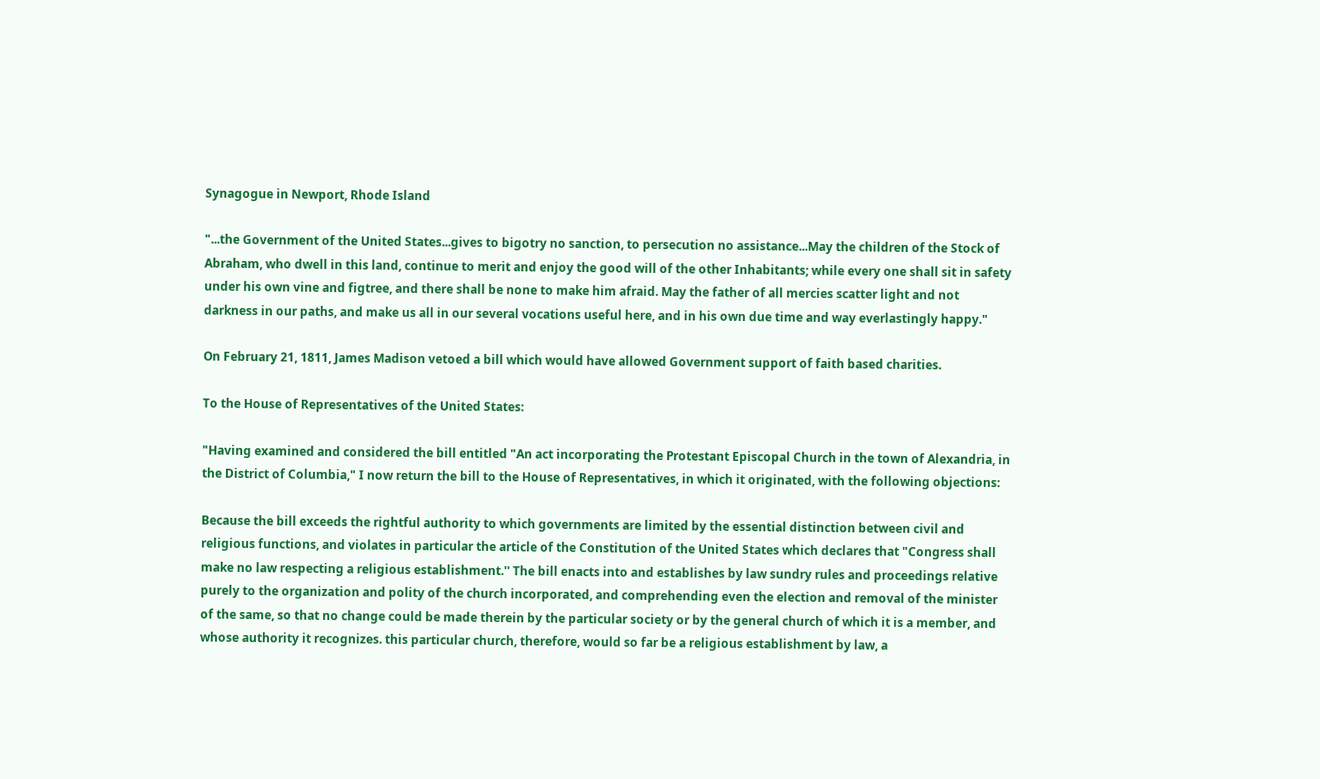Synagogue in Newport, Rhode Island

"...the Government of the United States...gives to bigotry no sanction, to persecution no assistance...May the children of the Stock of Abraham, who dwell in this land, continue to merit and enjoy the good will of the other Inhabitants; while every one shall sit in safety under his own vine and figtree, and there shall be none to make him afraid. May the father of all mercies scatter light and not darkness in our paths, and make us all in our several vocations useful here, and in his own due time and way everlastingly happy."

On February 21, 1811, James Madison vetoed a bill which would have allowed Government support of faith based charities.

To the House of Representatives of the United States:

"Having examined and considered the bill entitled "An act incorporating the Protestant Episcopal Church in the town of Alexandria, in the District of Columbia," I now return the bill to the House of Representatives, in which it originated, with the following objections:

Because the bill exceeds the rightful authority to which governments are limited by the essential distinction between civil and religious functions, and violates in particular the article of the Constitution of the United States which declares that "Congress shall make no law respecting a religious establishment.'' The bill enacts into and establishes by law sundry rules and proceedings relative purely to the organization and polity of the church incorporated, and comprehending even the election and removal of the minister of the same, so that no change could be made therein by the particular society or by the general church of which it is a member, and whose authority it recognizes. this particular church, therefore, would so far be a religious establishment by law, a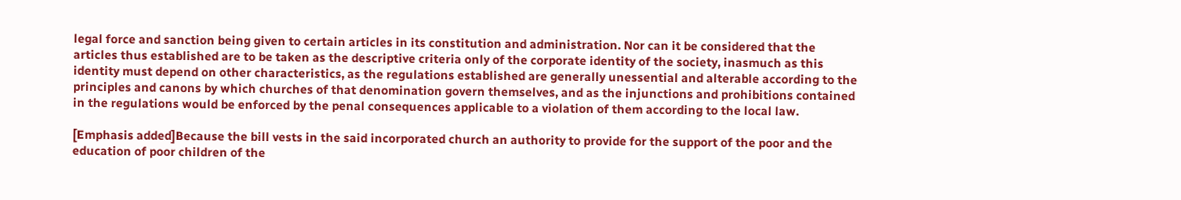legal force and sanction being given to certain articles in its constitution and administration. Nor can it be considered that the articles thus established are to be taken as the descriptive criteria only of the corporate identity of the society, inasmuch as this identity must depend on other characteristics, as the regulations established are generally unessential and alterable according to the principles and canons by which churches of that denomination govern themselves, and as the injunctions and prohibitions contained in the regulations would be enforced by the penal consequences applicable to a violation of them according to the local law.

[Emphasis added]Because the bill vests in the said incorporated church an authority to provide for the support of the poor and the education of poor children of the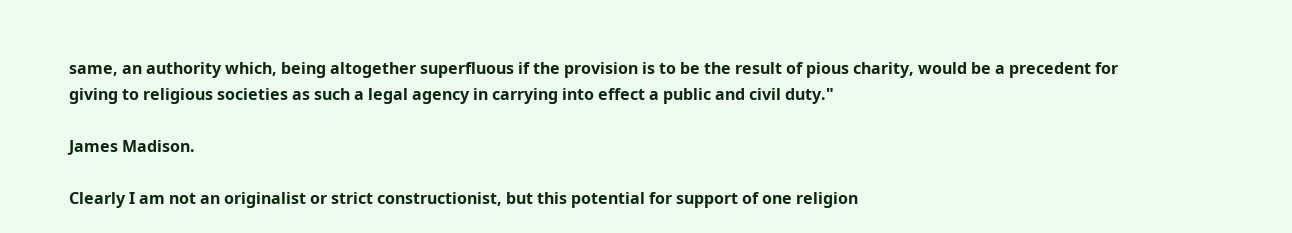same, an authority which, being altogether superfluous if the provision is to be the result of pious charity, would be a precedent for giving to religious societies as such a legal agency in carrying into effect a public and civil duty."

James Madison.

Clearly I am not an originalist or strict constructionist, but this potential for support of one religion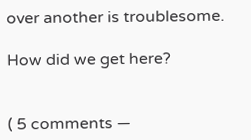over another is troublesome.

How did we get here?


( 5 comments —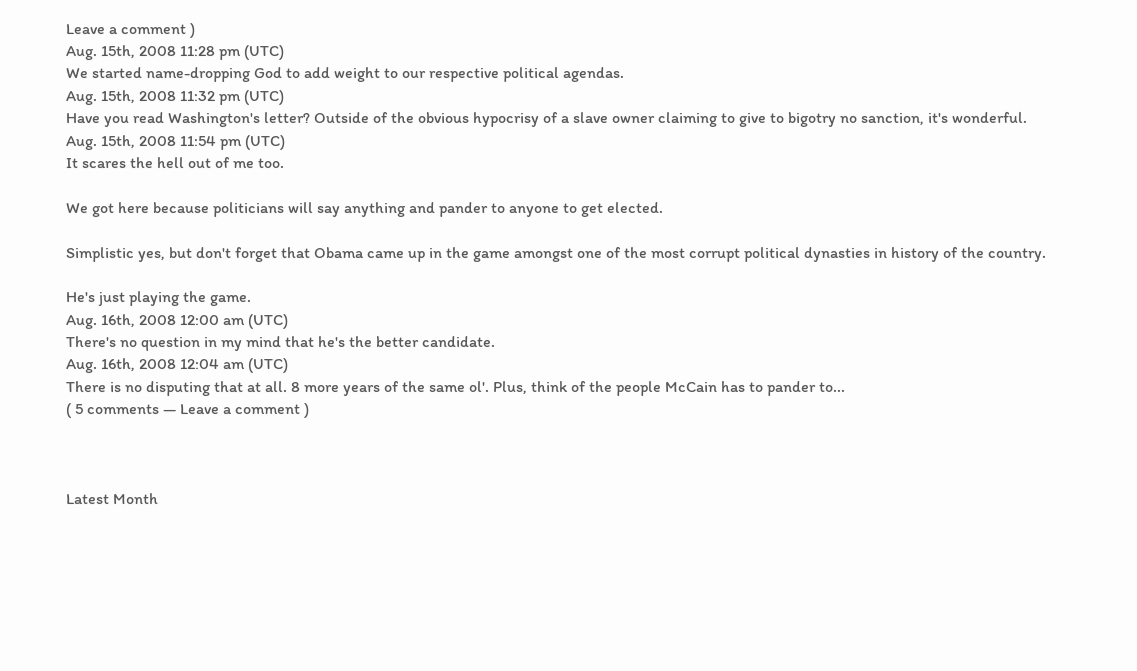Leave a comment )
Aug. 15th, 2008 11:28 pm (UTC)
We started name-dropping God to add weight to our respective political agendas.
Aug. 15th, 2008 11:32 pm (UTC)
Have you read Washington's letter? Outside of the obvious hypocrisy of a slave owner claiming to give to bigotry no sanction, it's wonderful.
Aug. 15th, 2008 11:54 pm (UTC)
It scares the hell out of me too.

We got here because politicians will say anything and pander to anyone to get elected.

Simplistic yes, but don't forget that Obama came up in the game amongst one of the most corrupt political dynasties in history of the country.

He's just playing the game.
Aug. 16th, 2008 12:00 am (UTC)
There's no question in my mind that he's the better candidate.
Aug. 16th, 2008 12:04 am (UTC)
There is no disputing that at all. 8 more years of the same ol'. Plus, think of the people McCain has to pander to...
( 5 comments — Leave a comment )



Latest Month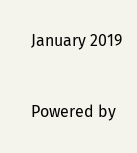January 2019


Powered by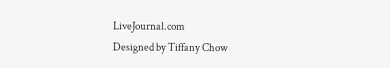LiveJournal.com
Designed by Tiffany Chow